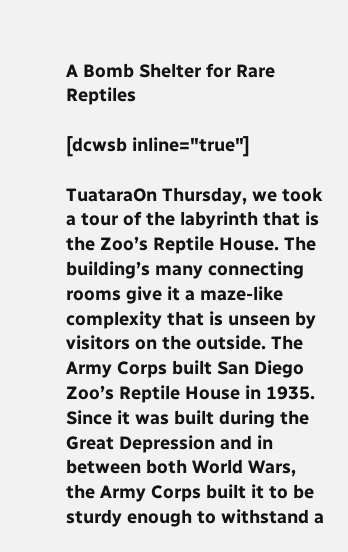A Bomb Shelter for Rare Reptiles

[dcwsb inline="true"]

TuataraOn Thursday, we took a tour of the labyrinth that is the Zoo’s Reptile House. The building’s many connecting rooms give it a maze-like complexity that is unseen by visitors on the outside. The Army Corps built San Diego Zoo’s Reptile House in 1935. Since it was built during the Great Depression and in between both World Wars, the Army Corps built it to be sturdy enough to withstand a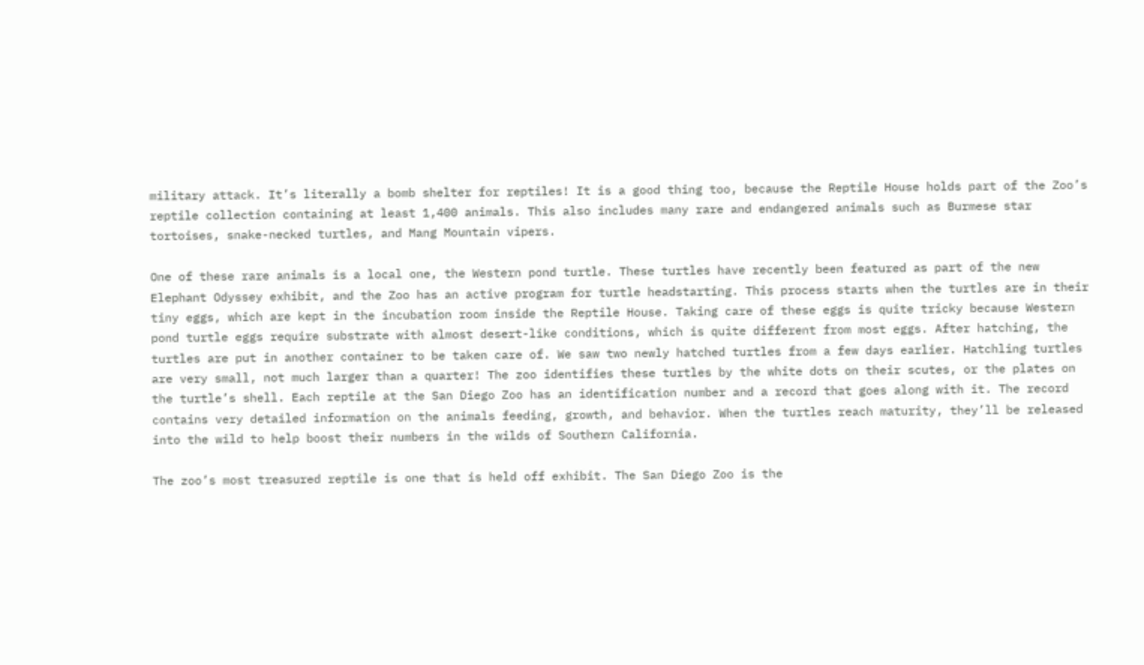military attack. It’s literally a bomb shelter for reptiles! It is a good thing too, because the Reptile House holds part of the Zoo’s reptile collection containing at least 1,400 animals. This also includes many rare and endangered animals such as Burmese star tortoises, snake-necked turtles, and Mang Mountain vipers.

One of these rare animals is a local one, the Western pond turtle. These turtles have recently been featured as part of the new Elephant Odyssey exhibit, and the Zoo has an active program for turtle headstarting. This process starts when the turtles are in their tiny eggs, which are kept in the incubation room inside the Reptile House. Taking care of these eggs is quite tricky because Western pond turtle eggs require substrate with almost desert-like conditions, which is quite different from most eggs. After hatching, the turtles are put in another container to be taken care of. We saw two newly hatched turtles from a few days earlier. Hatchling turtles are very small, not much larger than a quarter! The zoo identifies these turtles by the white dots on their scutes, or the plates on the turtle’s shell. Each reptile at the San Diego Zoo has an identification number and a record that goes along with it. The record contains very detailed information on the animals feeding, growth, and behavior. When the turtles reach maturity, they’ll be released into the wild to help boost their numbers in the wilds of Southern California.

The zoo’s most treasured reptile is one that is held off exhibit. The San Diego Zoo is the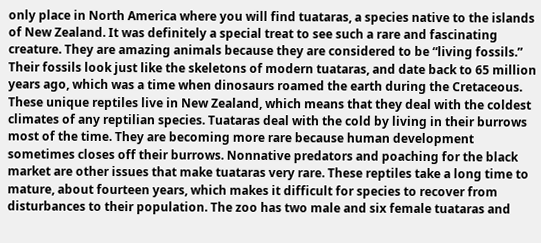only place in North America where you will find tuataras, a species native to the islands of New Zealand. It was definitely a special treat to see such a rare and fascinating creature. They are amazing animals because they are considered to be “living fossils.” Their fossils look just like the skeletons of modern tuataras, and date back to 65 million years ago, which was a time when dinosaurs roamed the earth during the Cretaceous. These unique reptiles live in New Zealand, which means that they deal with the coldest climates of any reptilian species. Tuataras deal with the cold by living in their burrows most of the time. They are becoming more rare because human development sometimes closes off their burrows. Nonnative predators and poaching for the black market are other issues that make tuataras very rare. These reptiles take a long time to mature, about fourteen years, which makes it difficult for species to recover from disturbances to their population. The zoo has two male and six female tuataras and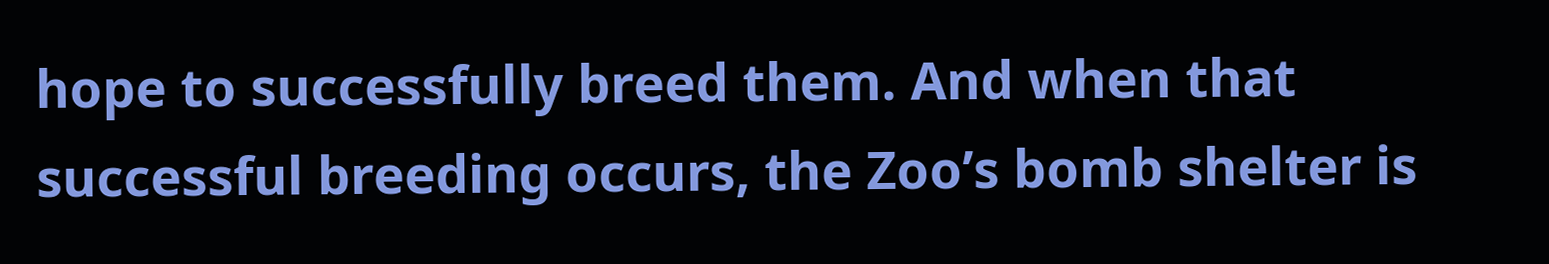hope to successfully breed them. And when that successful breeding occurs, the Zoo’s bomb shelter is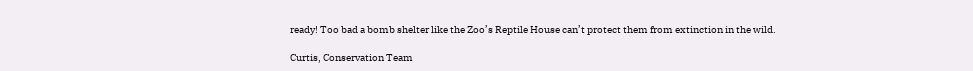ready! Too bad a bomb shelter like the Zoo’s Reptile House can’t protect them from extinction in the wild.

Curtis, Conservation Team